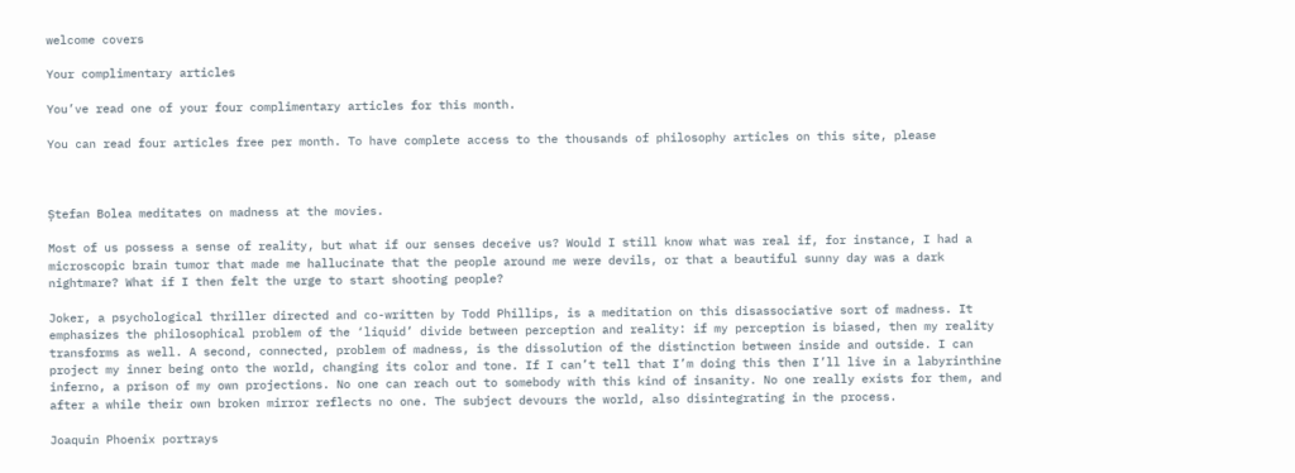welcome covers

Your complimentary articles

You’ve read one of your four complimentary articles for this month.

You can read four articles free per month. To have complete access to the thousands of philosophy articles on this site, please



Ștefan Bolea meditates on madness at the movies.

Most of us possess a sense of reality, but what if our senses deceive us? Would I still know what was real if, for instance, I had a microscopic brain tumor that made me hallucinate that the people around me were devils, or that a beautiful sunny day was a dark nightmare? What if I then felt the urge to start shooting people?

Joker, a psychological thriller directed and co-written by Todd Phillips, is a meditation on this disassociative sort of madness. It emphasizes the philosophical problem of the ‘liquid’ divide between perception and reality: if my perception is biased, then my reality transforms as well. A second, connected, problem of madness, is the dissolution of the distinction between inside and outside. I can project my inner being onto the world, changing its color and tone. If I can’t tell that I’m doing this then I’ll live in a labyrinthine inferno, a prison of my own projections. No one can reach out to somebody with this kind of insanity. No one really exists for them, and after a while their own broken mirror reflects no one. The subject devours the world, also disintegrating in the process.

Joaquin Phoenix portrays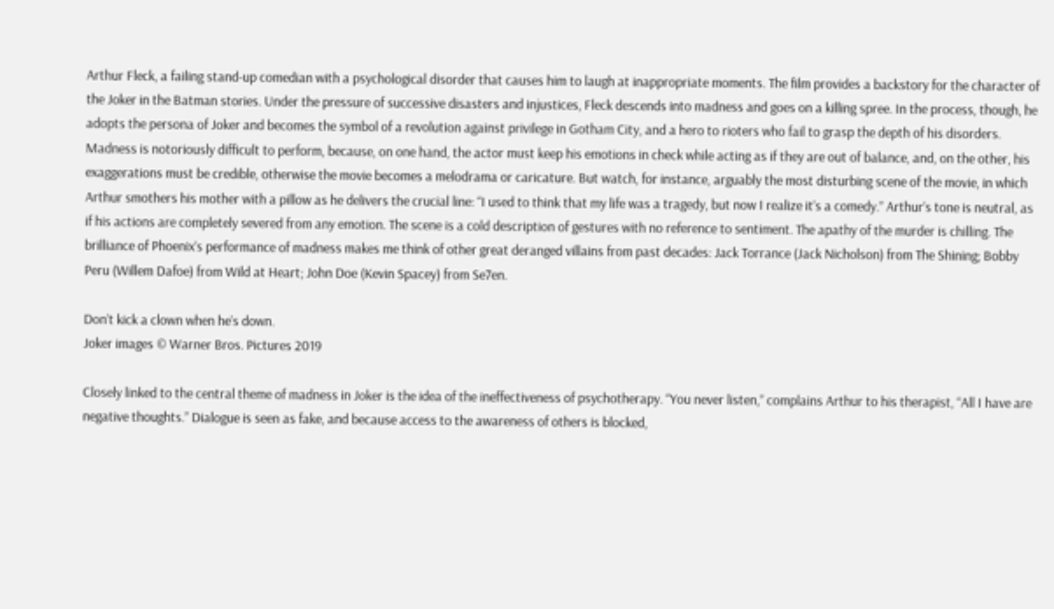Arthur Fleck, a failing stand-up comedian with a psychological disorder that causes him to laugh at inappropriate moments. The film provides a backstory for the character of the Joker in the Batman stories. Under the pressure of successive disasters and injustices, Fleck descends into madness and goes on a killing spree. In the process, though, he adopts the persona of Joker and becomes the symbol of a revolution against privilege in Gotham City, and a hero to rioters who fail to grasp the depth of his disorders. Madness is notoriously difficult to perform, because, on one hand, the actor must keep his emotions in check while acting as if they are out of balance, and, on the other, his exaggerations must be credible, otherwise the movie becomes a melodrama or caricature. But watch, for instance, arguably the most disturbing scene of the movie, in which Arthur smothers his mother with a pillow as he delivers the crucial line: “I used to think that my life was a tragedy, but now I realize it’s a comedy.” Arthur’s tone is neutral, as if his actions are completely severed from any emotion. The scene is a cold description of gestures with no reference to sentiment. The apathy of the murder is chilling. The brilliance of Phoenix’s performance of madness makes me think of other great deranged villains from past decades: Jack Torrance (Jack Nicholson) from The Shining; Bobby Peru (Willem Dafoe) from Wild at Heart; John Doe (Kevin Spacey) from Se7en.

Don’t kick a clown when he’s down.
Joker images © Warner Bros. Pictures 2019

Closely linked to the central theme of madness in Joker is the idea of the ineffectiveness of psychotherapy. “You never listen,” complains Arthur to his therapist, “All I have are negative thoughts.” Dialogue is seen as fake, and because access to the awareness of others is blocked,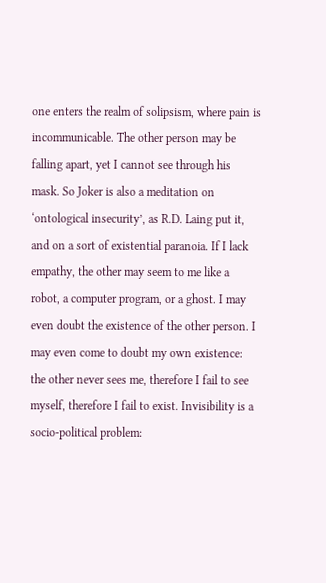one enters the realm of solipsism, where pain is incommunicable. The other person may be falling apart, yet I cannot see through his mask. So Joker is also a meditation on ‘ontological insecurity’, as R.D. Laing put it, and on a sort of existential paranoia. If I lack empathy, the other may seem to me like a robot, a computer program, or a ghost. I may even doubt the existence of the other person. I may even come to doubt my own existence: the other never sees me, therefore I fail to see myself, therefore I fail to exist. Invisibility is a socio-political problem: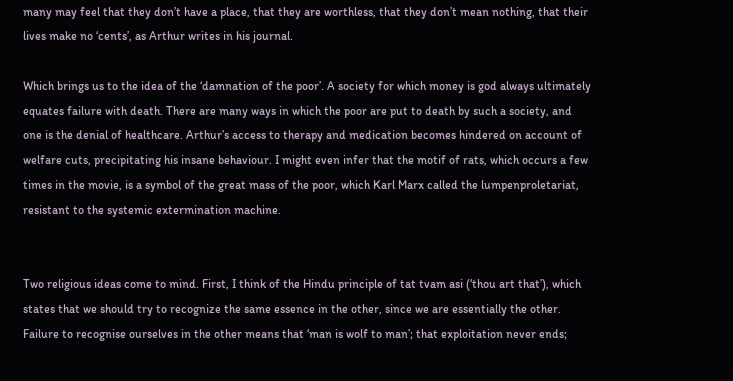many may feel that they don’t have a place, that they are worthless, that they don’t mean nothing, that their lives make no ‘cents’, as Arthur writes in his journal.

Which brings us to the idea of the ‘damnation of the poor’. A society for which money is god always ultimately equates failure with death. There are many ways in which the poor are put to death by such a society, and one is the denial of healthcare. Arthur’s access to therapy and medication becomes hindered on account of welfare cuts, precipitating his insane behaviour. I might even infer that the motif of rats, which occurs a few times in the movie, is a symbol of the great mass of the poor, which Karl Marx called the lumpenproletariat, resistant to the systemic extermination machine.


Two religious ideas come to mind. First, I think of the Hindu principle of tat tvam asi (‘thou art that’), which states that we should try to recognize the same essence in the other, since we are essentially the other. Failure to recognise ourselves in the other means that ‘man is wolf to man’; that exploitation never ends;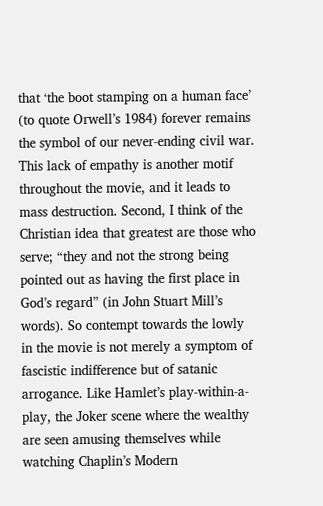that ‘the boot stamping on a human face’ (to quote Orwell’s 1984) forever remains the symbol of our never-ending civil war. This lack of empathy is another motif throughout the movie, and it leads to mass destruction. Second, I think of the Christian idea that greatest are those who serve; “they and not the strong being pointed out as having the first place in God’s regard” (in John Stuart Mill’s words). So contempt towards the lowly in the movie is not merely a symptom of fascistic indifference but of satanic arrogance. Like Hamlet’s play-within-a-play, the Joker scene where the wealthy are seen amusing themselves while watching Chaplin’s Modern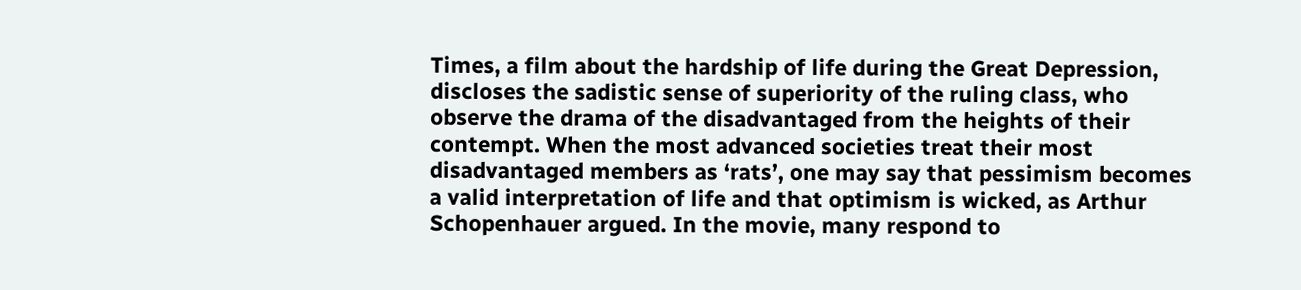Times, a film about the hardship of life during the Great Depression, discloses the sadistic sense of superiority of the ruling class, who observe the drama of the disadvantaged from the heights of their contempt. When the most advanced societies treat their most disadvantaged members as ‘rats’, one may say that pessimism becomes a valid interpretation of life and that optimism is wicked, as Arthur Schopenhauer argued. In the movie, many respond to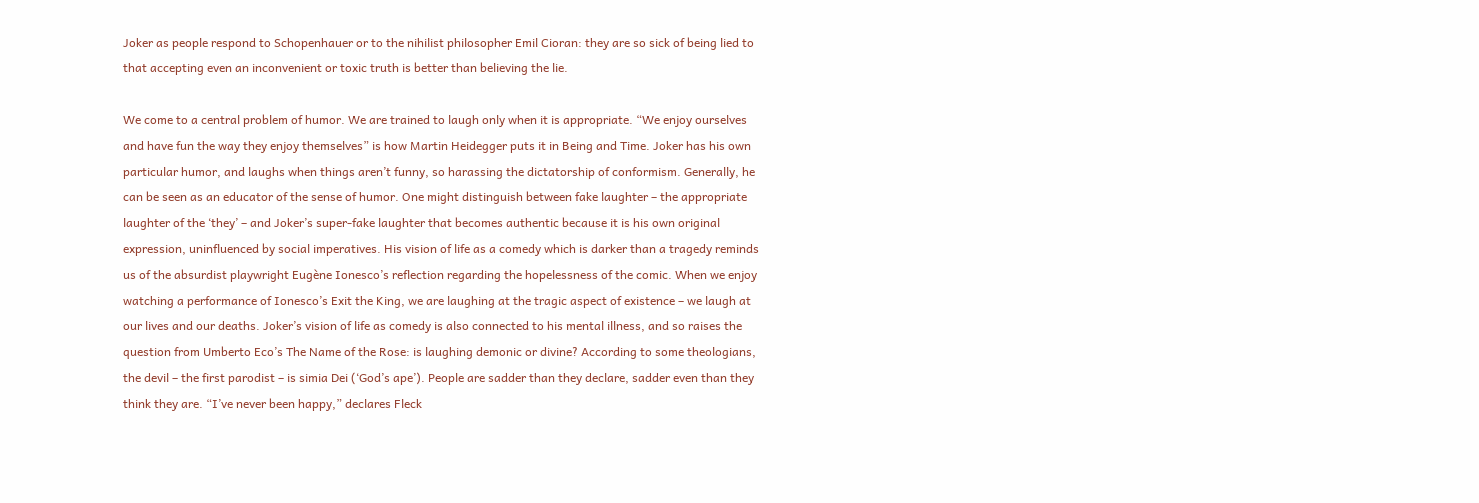Joker as people respond to Schopenhauer or to the nihilist philosopher Emil Cioran: they are so sick of being lied to that accepting even an inconvenient or toxic truth is better than believing the lie.

We come to a central problem of humor. We are trained to laugh only when it is appropriate. “We enjoy ourselves and have fun the way they enjoy themselves” is how Martin Heidegger puts it in Being and Time. Joker has his own particular humor, and laughs when things aren’t funny, so harassing the dictatorship of conformism. Generally, he can be seen as an educator of the sense of humor. One might distinguish between fake laughter – the appropriate laughter of the ‘they’ – and Joker’s super-fake laughter that becomes authentic because it is his own original expression, uninfluenced by social imperatives. His vision of life as a comedy which is darker than a tragedy reminds us of the absurdist playwright Eugène Ionesco’s reflection regarding the hopelessness of the comic. When we enjoy watching a performance of Ionesco’s Exit the King, we are laughing at the tragic aspect of existence – we laugh at our lives and our deaths. Joker’s vision of life as comedy is also connected to his mental illness, and so raises the question from Umberto Eco’s The Name of the Rose: is laughing demonic or divine? According to some theologians, the devil – the first parodist – is simia Dei (‘God’s ape’). People are sadder than they declare, sadder even than they think they are. “I’ve never been happy,” declares Fleck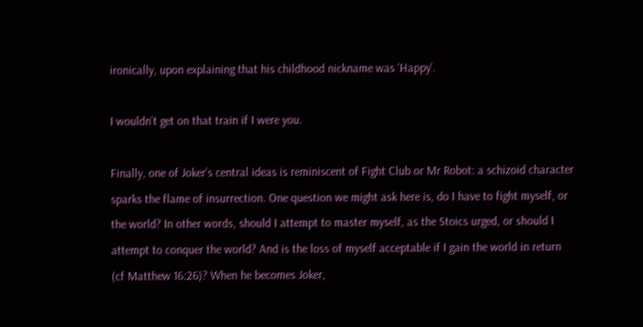ironically, upon explaining that his childhood nickname was ‘Happy’.

I wouldn’t get on that train if I were you.

Finally, one of Joker’s central ideas is reminiscent of Fight Club or Mr Robot: a schizoid character sparks the flame of insurrection. One question we might ask here is, do I have to fight myself, or the world? In other words, should I attempt to master myself, as the Stoics urged, or should I attempt to conquer the world? And is the loss of myself acceptable if I gain the world in return (cf Matthew 16:26)? When he becomes Joker,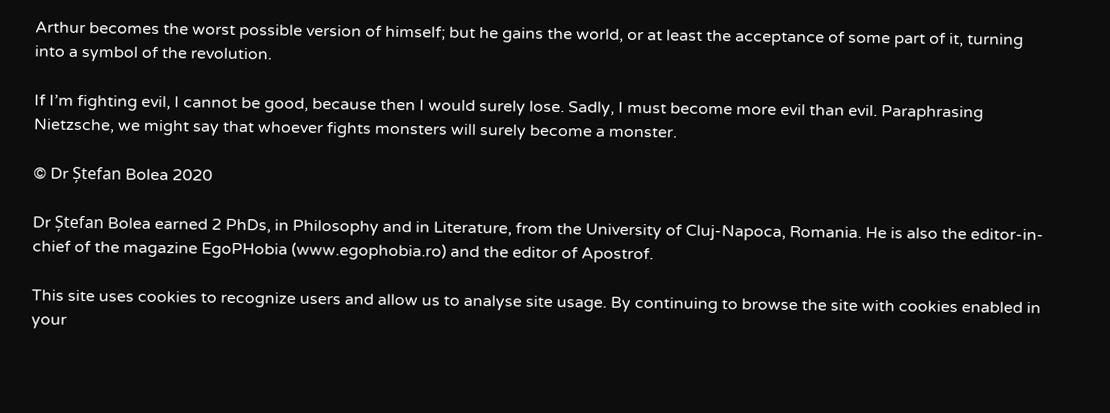Arthur becomes the worst possible version of himself; but he gains the world, or at least the acceptance of some part of it, turning into a symbol of the revolution.

If I’m fighting evil, I cannot be good, because then I would surely lose. Sadly, I must become more evil than evil. Paraphrasing Nietzsche, we might say that whoever fights monsters will surely become a monster.

© Dr Ștefan Bolea 2020

Dr Ștefan Bolea earned 2 PhDs, in Philosophy and in Literature, from the University of Cluj-Napoca, Romania. He is also the editor-in-chief of the magazine EgoPHobia (www.egophobia.ro) and the editor of Apostrof.

This site uses cookies to recognize users and allow us to analyse site usage. By continuing to browse the site with cookies enabled in your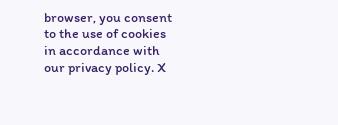browser, you consent to the use of cookies in accordance with our privacy policy. X